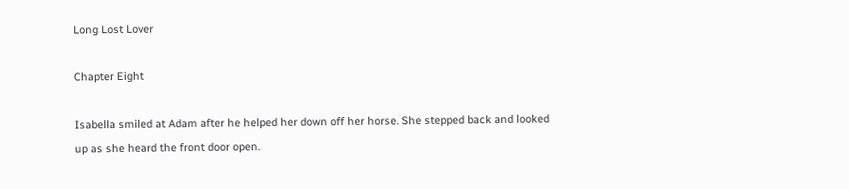Long Lost Lover

Chapter Eight

Isabella smiled at Adam after he helped her down off her horse. She stepped back and looked up as she heard the front door open.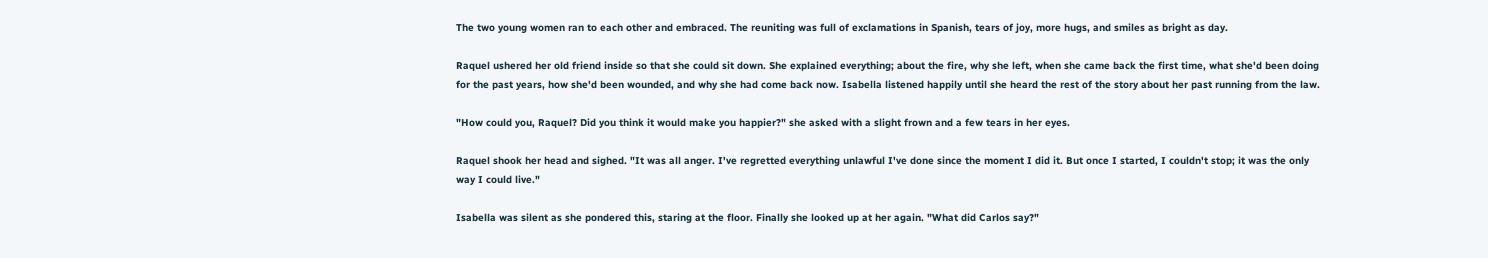The two young women ran to each other and embraced. The reuniting was full of exclamations in Spanish, tears of joy, more hugs, and smiles as bright as day.

Raquel ushered her old friend inside so that she could sit down. She explained everything; about the fire, why she left, when she came back the first time, what she'd been doing for the past years, how she'd been wounded, and why she had come back now. Isabella listened happily until she heard the rest of the story about her past running from the law.

"How could you, Raquel? Did you think it would make you happier?" she asked with a slight frown and a few tears in her eyes.

Raquel shook her head and sighed. "It was all anger. I've regretted everything unlawful I've done since the moment I did it. But once I started, I couldn't stop; it was the only way I could live."

Isabella was silent as she pondered this, staring at the floor. Finally she looked up at her again. "What did Carlos say?"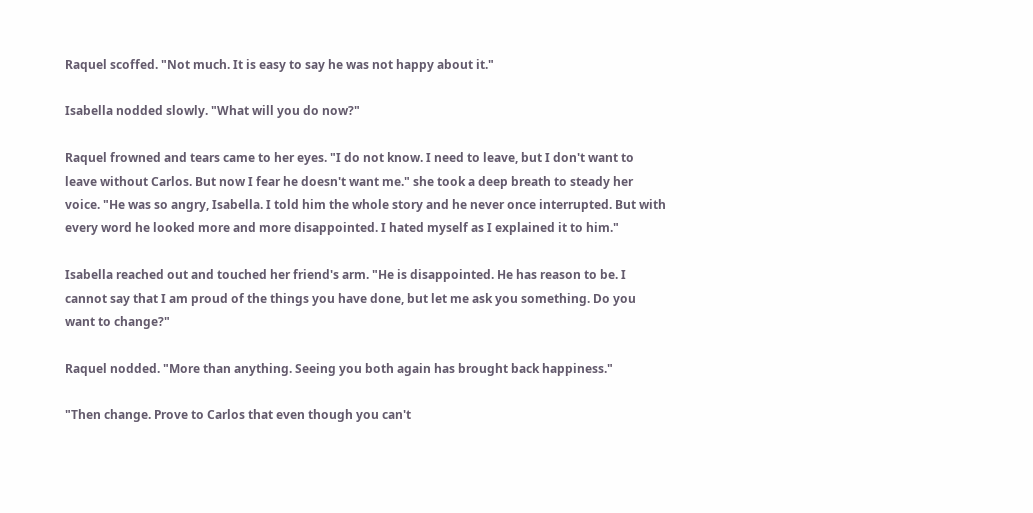Raquel scoffed. "Not much. It is easy to say he was not happy about it."

Isabella nodded slowly. "What will you do now?"

Raquel frowned and tears came to her eyes. "I do not know. I need to leave, but I don't want to leave without Carlos. But now I fear he doesn't want me." she took a deep breath to steady her voice. "He was so angry, Isabella. I told him the whole story and he never once interrupted. But with every word he looked more and more disappointed. I hated myself as I explained it to him."

Isabella reached out and touched her friend's arm. "He is disappointed. He has reason to be. I cannot say that I am proud of the things you have done, but let me ask you something. Do you want to change?"

Raquel nodded. "More than anything. Seeing you both again has brought back happiness."

"Then change. Prove to Carlos that even though you can't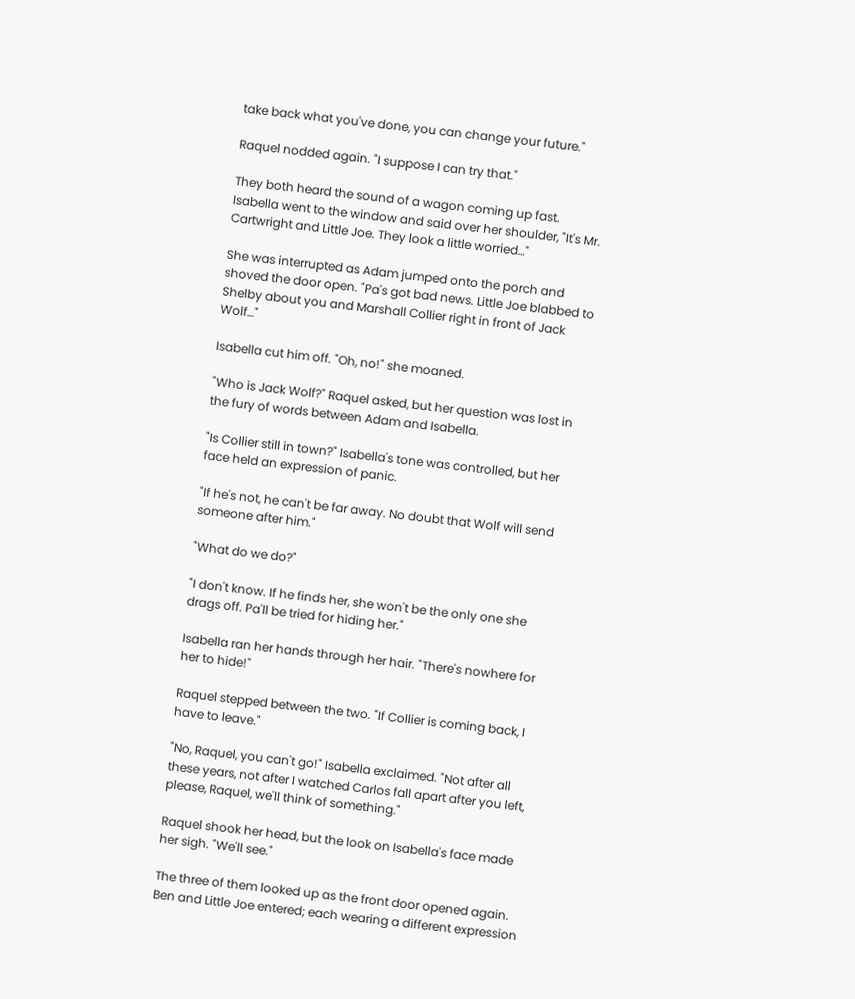take back what you've done, you can change your future."

Raquel nodded again. "I suppose I can try that."

They both heard the sound of a wagon coming up fast. Isabella went to the window and said over her shoulder, "It's Mr. Cartwright and Little Joe. They look a little worried…"

She was interrupted as Adam jumped onto the porch and shoved the door open. "Pa's got bad news. Little Joe blabbed to Shelby about you and Marshall Collier right in front of Jack Wolf…"

Isabella cut him off. "Oh, no!" she moaned.

"Who is Jack Wolf?" Raquel asked, but her question was lost in the fury of words between Adam and Isabella.

"Is Collier still in town?" Isabella's tone was controlled, but her face held an expression of panic.

"If he's not, he can't be far away. No doubt that Wolf will send someone after him."

"What do we do?"

"I don't know. If he finds her, she won't be the only one she drags off. Pa'll be tried for hiding her."

Isabella ran her hands through her hair. "There's nowhere for her to hide!"

Raquel stepped between the two. "If Collier is coming back, I have to leave."

"No, Raquel, you can't go!" Isabella exclaimed. "Not after all these years, not after I watched Carlos fall apart after you left, please, Raquel, we'll think of something."

Raquel shook her head, but the look on Isabella's face made her sigh. "We'll see."

The three of them looked up as the front door opened again. Ben and Little Joe entered; each wearing a different expression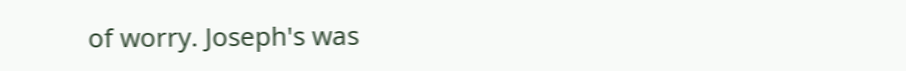of worry. Joseph's was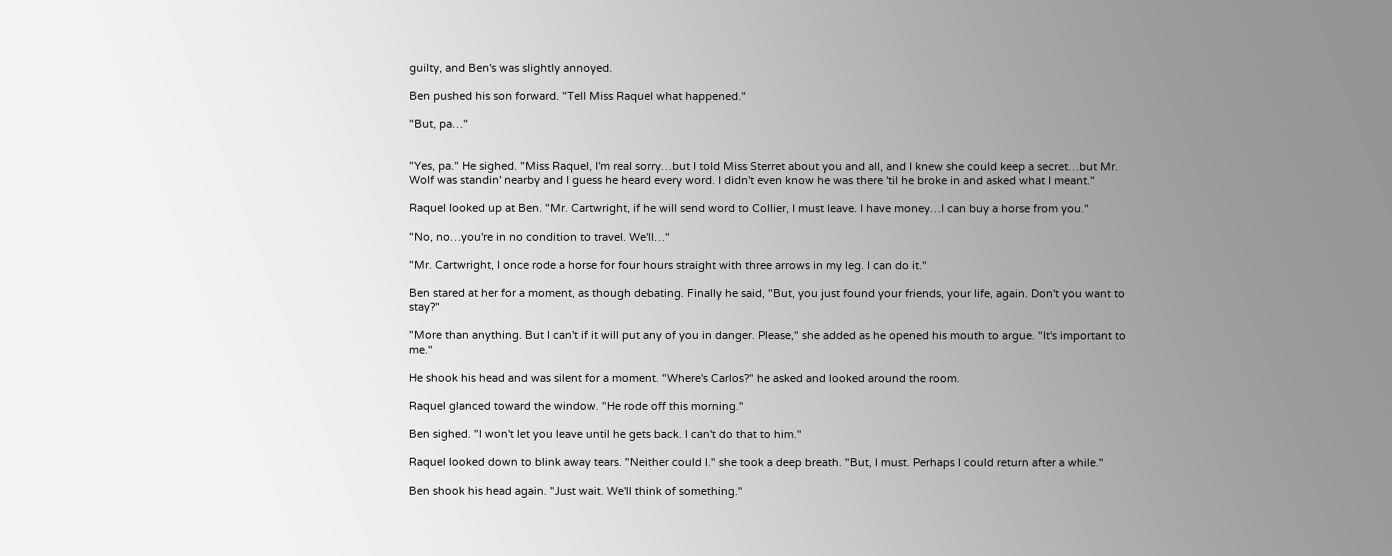guilty, and Ben's was slightly annoyed.

Ben pushed his son forward. "Tell Miss Raquel what happened."

"But, pa…"


"Yes, pa." He sighed. "Miss Raquel, I'm real sorry…but I told Miss Sterret about you and all, and I knew she could keep a secret…but Mr. Wolf was standin' nearby and I guess he heard every word. I didn't even know he was there 'til he broke in and asked what I meant."

Raquel looked up at Ben. "Mr. Cartwright, if he will send word to Collier, I must leave. I have money…I can buy a horse from you."

"No, no…you're in no condition to travel. We'll…"

"Mr. Cartwright, I once rode a horse for four hours straight with three arrows in my leg. I can do it."

Ben stared at her for a moment, as though debating. Finally he said, "But, you just found your friends, your life, again. Don't you want to stay?"

"More than anything. But I can't if it will put any of you in danger. Please," she added as he opened his mouth to argue. "It's important to me."

He shook his head and was silent for a moment. "Where's Carlos?" he asked and looked around the room.

Raquel glanced toward the window. "He rode off this morning."

Ben sighed. "I won't let you leave until he gets back. I can't do that to him."

Raquel looked down to blink away tears. "Neither could I." she took a deep breath. "But, I must. Perhaps I could return after a while."

Ben shook his head again. "Just wait. We'll think of something."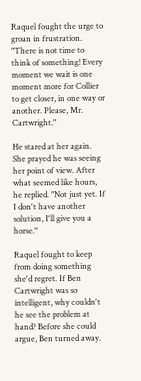Raquel fought the urge to groan in frustration. "There is not time to think of something! Every moment we wait is one moment more for Collier to get closer, in one way or another. Please, Mr. Cartwright."

He stared at her again. She prayed he was seeing her point of view. After what seemed like hours, he replied. "Not just yet. If I don't have another solution, I'll give you a horse."

Raquel fought to keep from doing something she'd regret. If Ben Cartwright was so intelligent, why couldn't he see the problem at hand? Before she could argue, Ben turned away.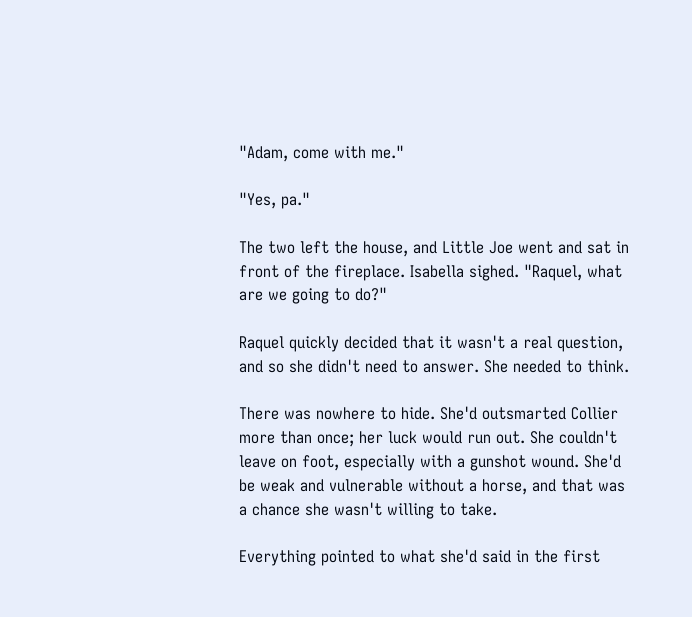"Adam, come with me."

"Yes, pa."

The two left the house, and Little Joe went and sat in front of the fireplace. Isabella sighed. "Raquel, what are we going to do?"

Raquel quickly decided that it wasn't a real question, and so she didn't need to answer. She needed to think.

There was nowhere to hide. She'd outsmarted Collier more than once; her luck would run out. She couldn't leave on foot, especially with a gunshot wound. She'd be weak and vulnerable without a horse, and that was a chance she wasn't willing to take.

Everything pointed to what she'd said in the first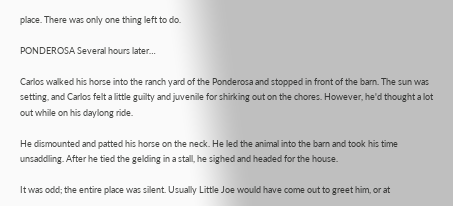place. There was only one thing left to do.

PONDEROSA Several hours later…

Carlos walked his horse into the ranch yard of the Ponderosa and stopped in front of the barn. The sun was setting, and Carlos felt a little guilty and juvenile for shirking out on the chores. However, he'd thought a lot out while on his daylong ride.

He dismounted and patted his horse on the neck. He led the animal into the barn and took his time unsaddling. After he tied the gelding in a stall, he sighed and headed for the house.

It was odd; the entire place was silent. Usually Little Joe would have come out to greet him, or at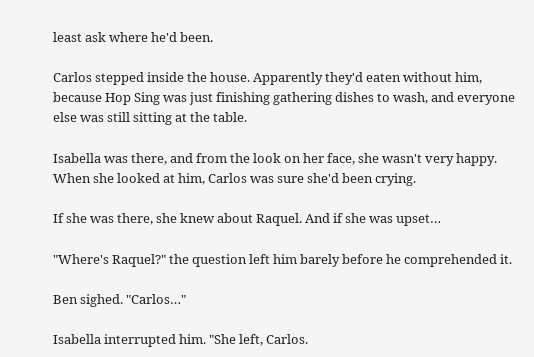least ask where he'd been.

Carlos stepped inside the house. Apparently they'd eaten without him, because Hop Sing was just finishing gathering dishes to wash, and everyone else was still sitting at the table.

Isabella was there, and from the look on her face, she wasn't very happy. When she looked at him, Carlos was sure she'd been crying.

If she was there, she knew about Raquel. And if she was upset…

"Where's Raquel?" the question left him barely before he comprehended it.

Ben sighed. "Carlos…"

Isabella interrupted him. "She left, Carlos.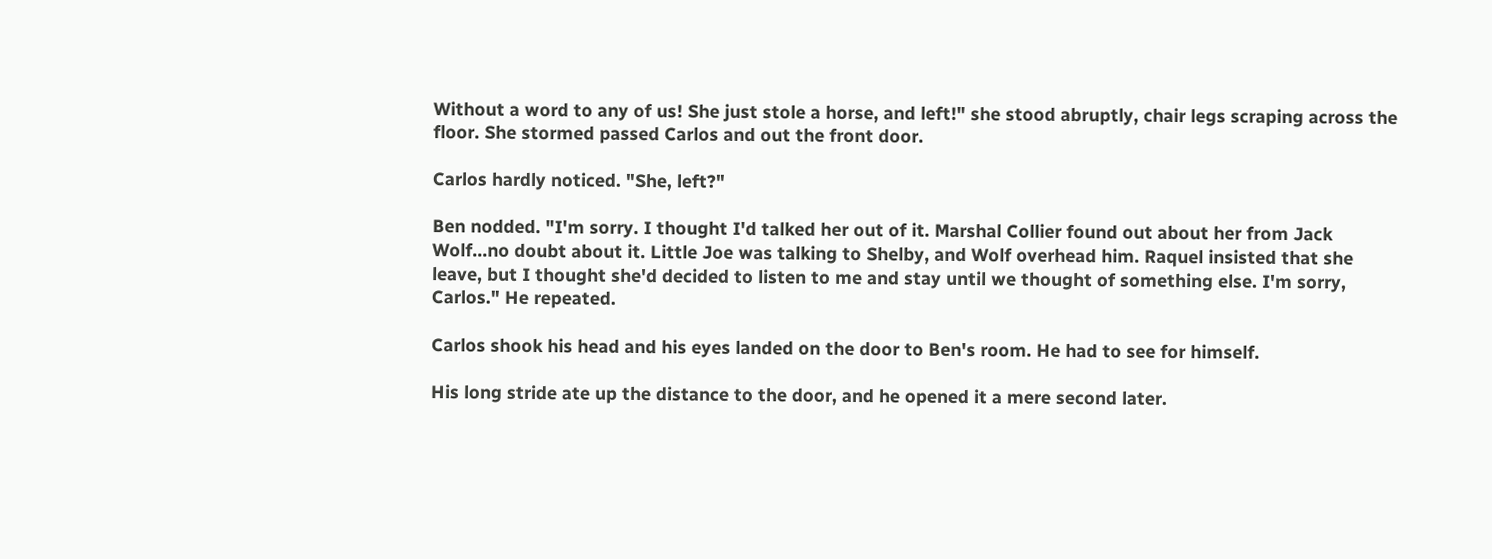Without a word to any of us! She just stole a horse, and left!" she stood abruptly, chair legs scraping across the floor. She stormed passed Carlos and out the front door.

Carlos hardly noticed. "She, left?"

Ben nodded. "I'm sorry. I thought I'd talked her out of it. Marshal Collier found out about her from Jack Wolf…no doubt about it. Little Joe was talking to Shelby, and Wolf overhead him. Raquel insisted that she leave, but I thought she'd decided to listen to me and stay until we thought of something else. I'm sorry, Carlos." He repeated.

Carlos shook his head and his eyes landed on the door to Ben's room. He had to see for himself.

His long stride ate up the distance to the door, and he opened it a mere second later.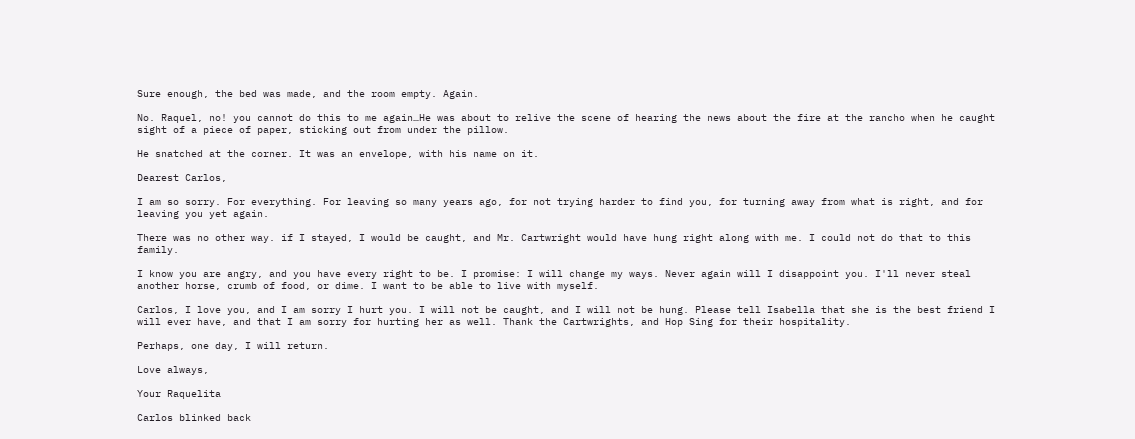Sure enough, the bed was made, and the room empty. Again.

No. Raquel, no! you cannot do this to me again…He was about to relive the scene of hearing the news about the fire at the rancho when he caught sight of a piece of paper, sticking out from under the pillow.

He snatched at the corner. It was an envelope, with his name on it.

Dearest Carlos,

I am so sorry. For everything. For leaving so many years ago, for not trying harder to find you, for turning away from what is right, and for leaving you yet again.

There was no other way. if I stayed, I would be caught, and Mr. Cartwright would have hung right along with me. I could not do that to this family.

I know you are angry, and you have every right to be. I promise: I will change my ways. Never again will I disappoint you. I'll never steal another horse, crumb of food, or dime. I want to be able to live with myself.

Carlos, I love you, and I am sorry I hurt you. I will not be caught, and I will not be hung. Please tell Isabella that she is the best friend I will ever have, and that I am sorry for hurting her as well. Thank the Cartwrights, and Hop Sing for their hospitality.

Perhaps, one day, I will return.

Love always,

Your Raquelita

Carlos blinked back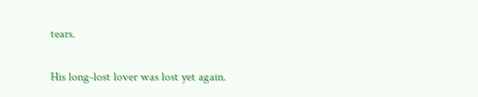tears.

His long-lost lover was lost yet again.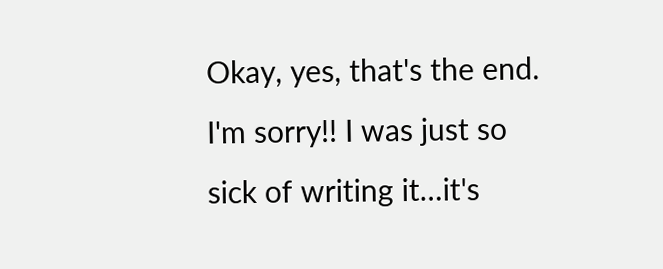Okay, yes, that's the end. I'm sorry!! I was just so sick of writing it…it's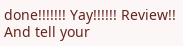done!!!!!!! Yay!!!!!! Review!! And tell your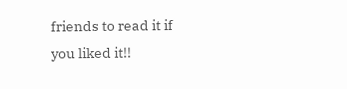friends to read it if you liked it!!